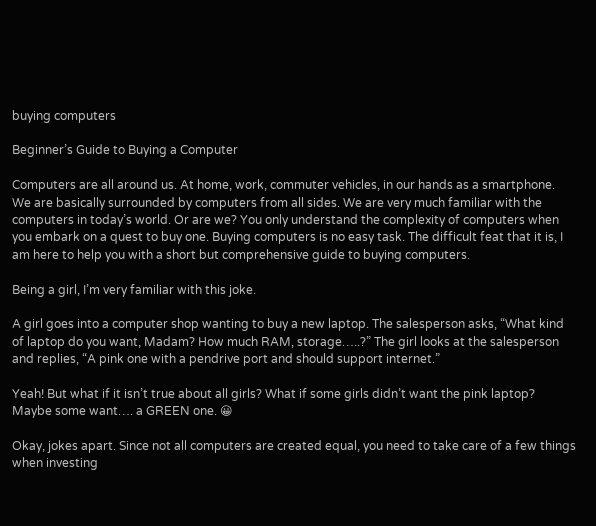buying computers

Beginner’s Guide to Buying a Computer

Computers are all around us. At home, work, commuter vehicles, in our hands as a smartphone. We are basically surrounded by computers from all sides. We are very much familiar with the computers in today’s world. Or are we? You only understand the complexity of computers when you embark on a quest to buy one. Buying computers is no easy task. The difficult feat that it is, I am here to help you with a short but comprehensive guide to buying computers.

Being a girl, I’m very familiar with this joke.

A girl goes into a computer shop wanting to buy a new laptop. The salesperson asks, “What kind of laptop do you want, Madam? How much RAM, storage…..?” The girl looks at the salesperson and replies, “A pink one with a pendrive port and should support internet.”

Yeah! But what if it isn’t true about all girls? What if some girls didn’t want the pink laptop? Maybe some want…. a GREEN one. 😀

Okay, jokes apart. Since not all computers are created equal, you need to take care of a few things when investing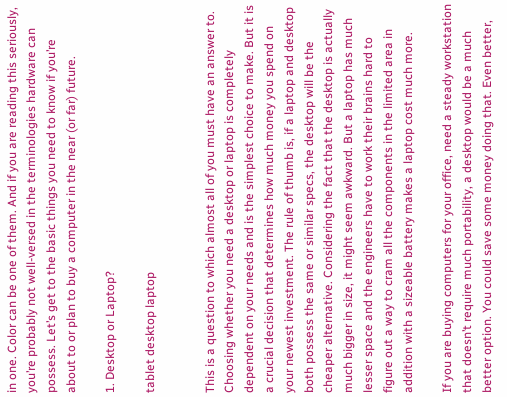in one. Color can be one of them. And if you are reading this seriously, you’re probably not well-versed in the terminologies hardware can possess. Let’s get to the basic things you need to know if you’re about to or plan to buy a computer in the near (or far) future.

1. Desktop or Laptop?

tablet desktop laptop


This is a question to which almost all of you must have an answer to. Choosing whether you need a desktop or laptop is completely dependent on your needs and is the simplest choice to make. But it is a crucial decision that determines how much money you spend on your newest investment. The rule of thumb is, if a laptop and desktop both possess the same or similar specs, the desktop will be the cheaper alternative. Considering the fact that the desktop is actually much bigger in size, it might seem awkward. But a laptop has much lesser space and the engineers have to work their brains hard to figure out a way to cram all the components in the limited area in addition with a sizeable battery makes a laptop cost much more.

If you are buying computers for your office, need a steady workstation that doesn’t require much portability, a desktop would be a much better option. You could save some money doing that. Even better,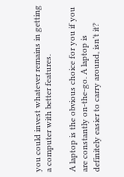you could invest whatever remains in getting a computer with better features.

A laptop is the obvious choice for you if you are constantly on-the-go. A laptop is definitely easier to carry around, isn’t it?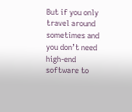But if you only travel around sometimes and you don’t need high-end software to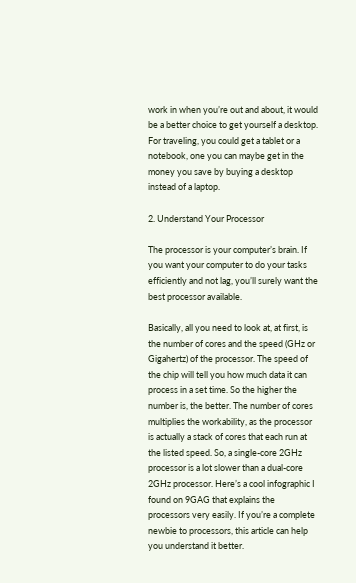work in when you’re out and about, it would be a better choice to get yourself a desktop. For traveling, you could get a tablet or a notebook, one you can maybe get in the money you save by buying a desktop instead of a laptop.

2. Understand Your Processor

The processor is your computer’s brain. If you want your computer to do your tasks efficiently and not lag, you’ll surely want the best processor available.

Basically, all you need to look at, at first, is the number of cores and the speed (GHz or Gigahertz) of the processor. The speed of the chip will tell you how much data it can process in a set time. So the higher the number is, the better. The number of cores multiplies the workability, as the processor is actually a stack of cores that each run at the listed speed. So, a single-core 2GHz processor is a lot slower than a dual-core 2GHz processor. Here’s a cool infographic I found on 9GAG that explains the processors very easily. If you’re a complete newbie to processors, this article can help you understand it better.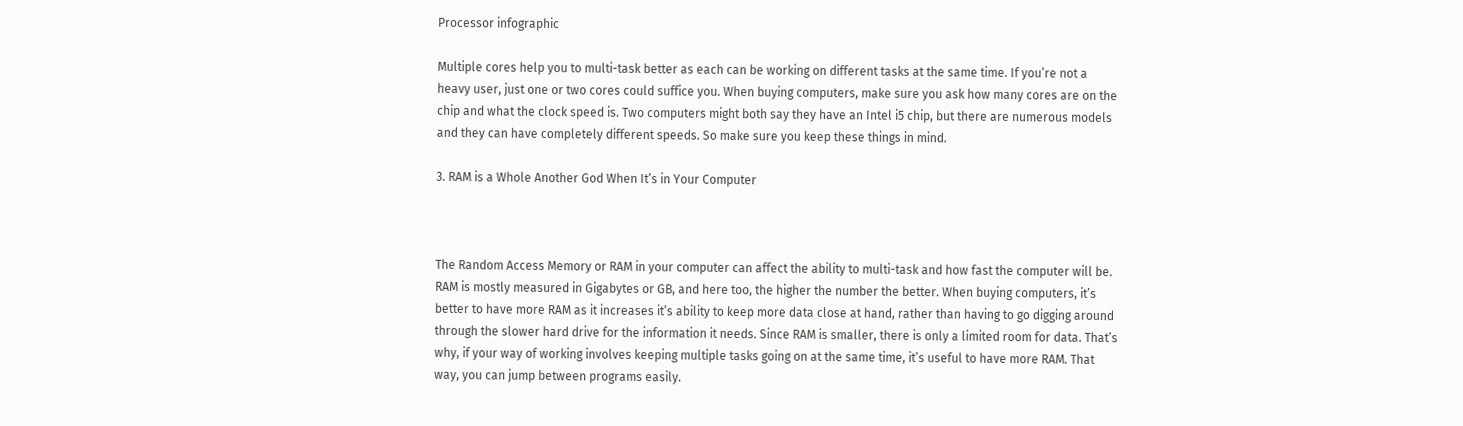Processor infographic

Multiple cores help you to multi-task better as each can be working on different tasks at the same time. If you’re not a heavy user, just one or two cores could suffice you. When buying computers, make sure you ask how many cores are on the chip and what the clock speed is. Two computers might both say they have an Intel i5 chip, but there are numerous models and they can have completely different speeds. So make sure you keep these things in mind.

3. RAM is a Whole Another God When It’s in Your Computer



The Random Access Memory or RAM in your computer can affect the ability to multi-task and how fast the computer will be. RAM is mostly measured in Gigabytes or GB, and here too, the higher the number the better. When buying computers, it’s better to have more RAM as it increases it’s ability to keep more data close at hand, rather than having to go digging around through the slower hard drive for the information it needs. Since RAM is smaller, there is only a limited room for data. That’s why, if your way of working involves keeping multiple tasks going on at the same time, it’s useful to have more RAM. That way, you can jump between programs easily.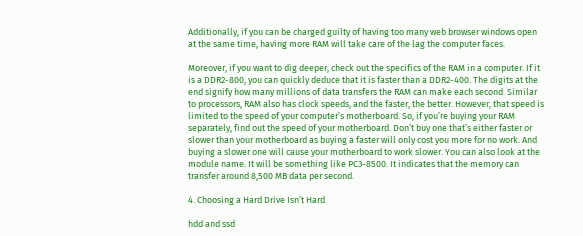Additionally, if you can be charged guilty of having too many web browser windows open at the same time, having more RAM will take care of the lag the computer faces.

Moreover, if you want to dig deeper, check out the specifics of the RAM in a computer. If it is a DDR2-800, you can quickly deduce that it is faster than a DDR2-400. The digits at the end signify how many millions of data transfers the RAM can make each second. Similar to processors, RAM also has clock speeds, and the faster, the better. However, that speed is limited to the speed of your computer’s motherboard. So, if you’re buying your RAM separately, find out the speed of your motherboard. Don’t buy one that’s either faster or slower than your motherboard as buying a faster will only cost you more for no work. And buying a slower one will cause your motherboard to work slower. You can also look at the module name. It will be something like PC3-8500. It indicates that the memory can transfer around 8,500 MB data per second.

4. Choosing a Hard Drive Isn’t Hard

hdd and ssd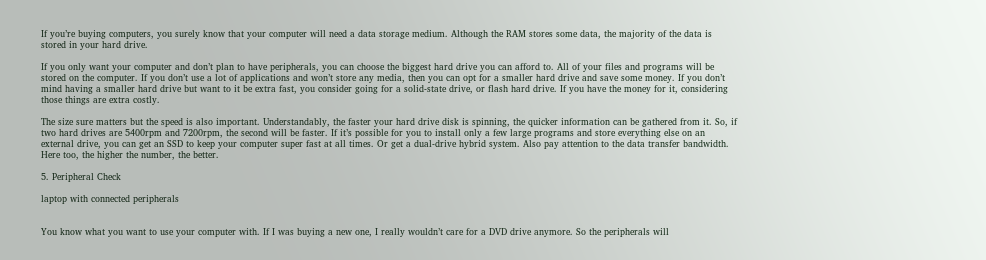If you’re buying computers, you surely know that your computer will need a data storage medium. Although the RAM stores some data, the majority of the data is stored in your hard drive.

If you only want your computer and don’t plan to have peripherals, you can choose the biggest hard drive you can afford to. All of your files and programs will be stored on the computer. If you don’t use a lot of applications and won’t store any media, then you can opt for a smaller hard drive and save some money. If you don’t mind having a smaller hard drive but want to it be extra fast, you consider going for a solid-state drive, or flash hard drive. If you have the money for it, considering those things are extra costly.

The size sure matters but the speed is also important. Understandably, the faster your hard drive disk is spinning, the quicker information can be gathered from it. So, if two hard drives are 5400rpm and 7200rpm, the second will be faster. If it’s possible for you to install only a few large programs and store everything else on an external drive, you can get an SSD to keep your computer super fast at all times. Or get a dual-drive hybrid system. Also pay attention to the data transfer bandwidth. Here too, the higher the number, the better.

5. Peripheral Check

laptop with connected peripherals


You know what you want to use your computer with. If I was buying a new one, I really wouldn’t care for a DVD drive anymore. So the peripherals will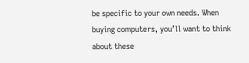be specific to your own needs. When buying computers, you’ll want to think about these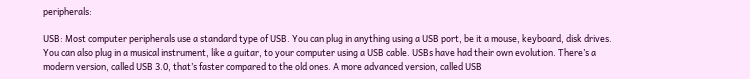peripherals:

USB: Most computer peripherals use a standard type of USB. You can plug in anything using a USB port, be it a mouse, keyboard, disk drives. You can also plug in a musical instrument, like a guitar, to your computer using a USB cable. USBs have had their own evolution. There’s a modern version, called USB 3.0, that’s faster compared to the old ones. A more advanced version, called USB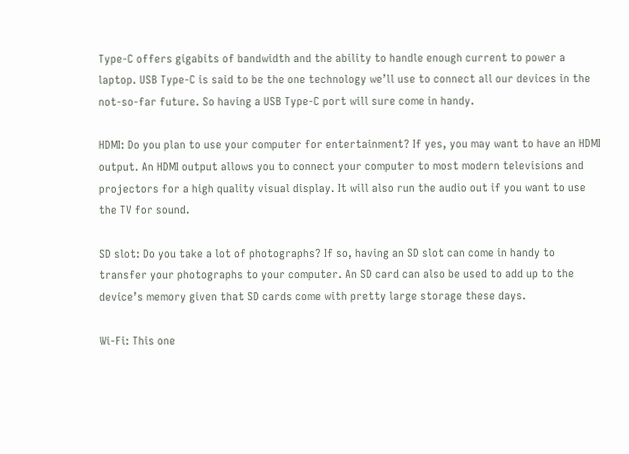Type-C offers gigabits of bandwidth and the ability to handle enough current to power a laptop. USB Type-C is said to be the one technology we’ll use to connect all our devices in the not-so-far future. So having a USB Type-C port will sure come in handy.

HDMI: Do you plan to use your computer for entertainment? If yes, you may want to have an HDMI output. An HDMI output allows you to connect your computer to most modern televisions and projectors for a high quality visual display. It will also run the audio out if you want to use the TV for sound.

SD slot: Do you take a lot of photographs? If so, having an SD slot can come in handy to transfer your photographs to your computer. An SD card can also be used to add up to the device’s memory given that SD cards come with pretty large storage these days.

Wi-Fi: This one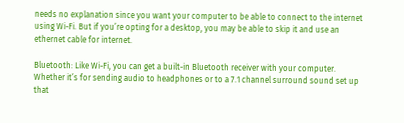needs no explanation since you want your computer to be able to connect to the internet using Wi-Fi. But if you’re opting for a desktop, you may be able to skip it and use an ethernet cable for internet.

Bluetooth: Like Wi-Fi, you can get a built-in Bluetooth receiver with your computer. Whether it’s for sending audio to headphones or to a 7.1 channel surround sound set up that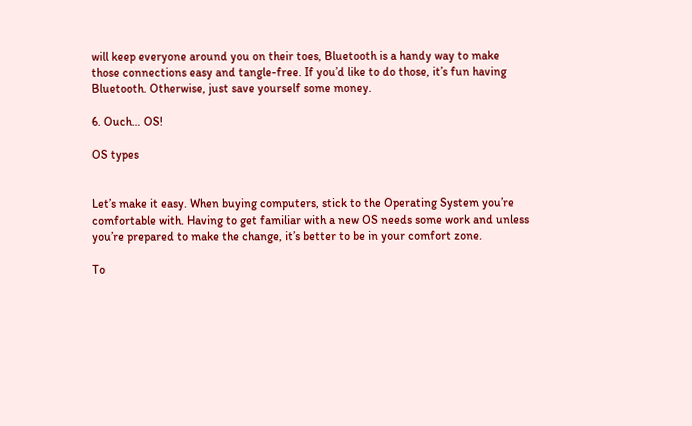will keep everyone around you on their toes, Bluetooth is a handy way to make those connections easy and tangle-free. If you’d like to do those, it’s fun having Bluetooth. Otherwise, just save yourself some money.

6. Ouch… OS!

OS types


Let’s make it easy. When buying computers, stick to the Operating System you’re comfortable with. Having to get familiar with a new OS needs some work and unless you’re prepared to make the change, it’s better to be in your comfort zone.

To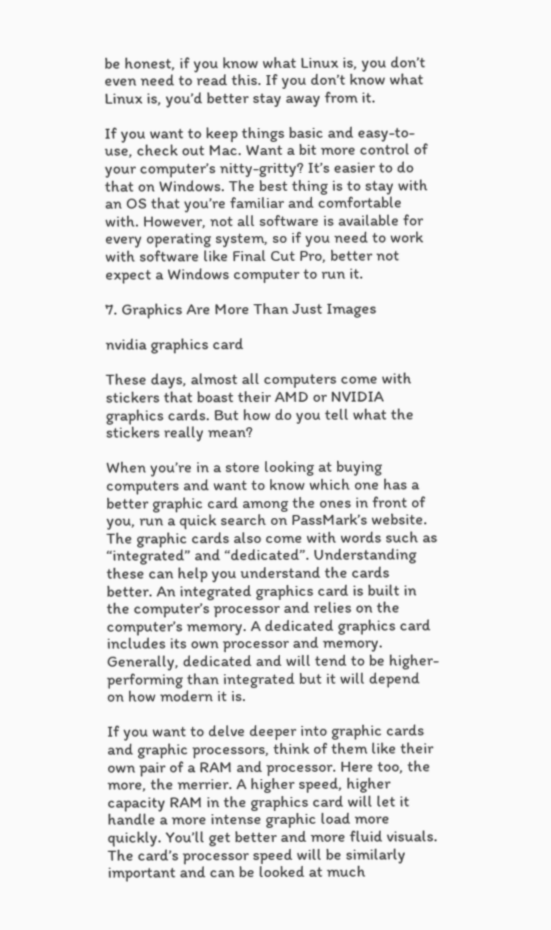be honest, if you know what Linux is, you don’t even need to read this. If you don’t know what Linux is, you’d better stay away from it.

If you want to keep things basic and easy-to-use, check out Mac. Want a bit more control of your computer’s nitty-gritty? It’s easier to do that on Windows. The best thing is to stay with an OS that you’re familiar and comfortable with. However, not all software is available for every operating system, so if you need to work with software like Final Cut Pro, better not expect a Windows computer to run it.

7. Graphics Are More Than Just Images

nvidia graphics card

These days, almost all computers come with stickers that boast their AMD or NVIDIA graphics cards. But how do you tell what the stickers really mean?

When you’re in a store looking at buying computers and want to know which one has a better graphic card among the ones in front of you, run a quick search on PassMark’s website. The graphic cards also come with words such as “integrated” and “dedicated”. Understanding these can help you understand the cards better. An integrated graphics card is built in the computer’s processor and relies on the computer’s memory. A dedicated graphics card includes its own processor and memory. Generally, dedicated and will tend to be higher-performing than integrated but it will depend on how modern it is.

If you want to delve deeper into graphic cards and graphic processors, think of them like their own pair of a RAM and processor. Here too, the more, the merrier. A higher speed, higher capacity RAM in the graphics card will let it handle a more intense graphic load more quickly. You’ll get better and more fluid visuals. The card’s processor speed will be similarly important and can be looked at much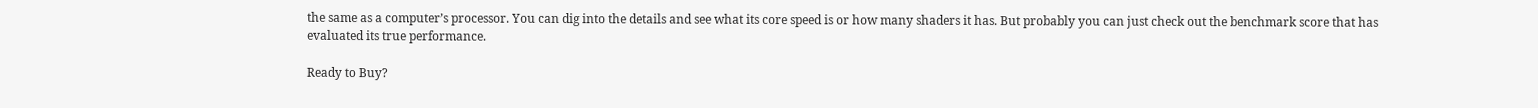the same as a computer’s processor. You can dig into the details and see what its core speed is or how many shaders it has. But probably you can just check out the benchmark score that has evaluated its true performance.

Ready to Buy?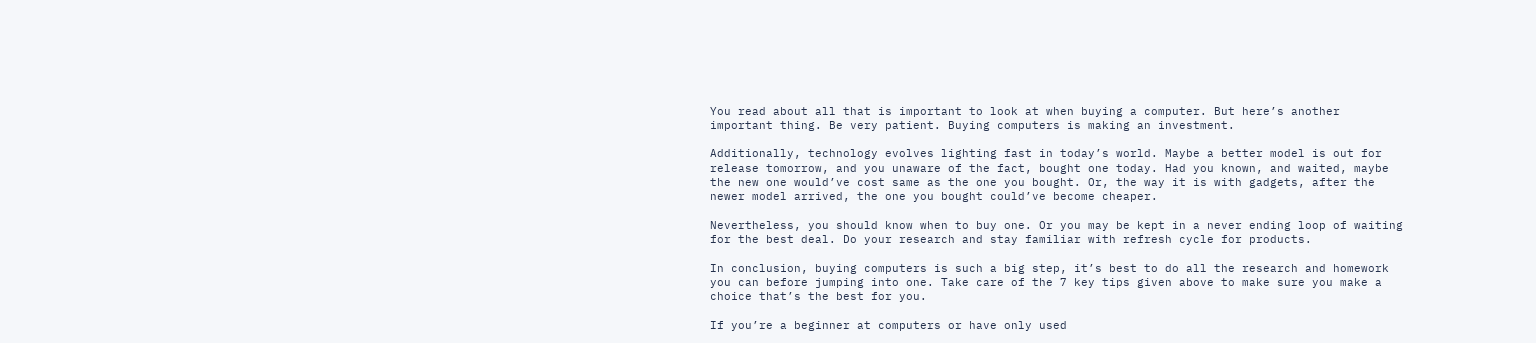You read about all that is important to look at when buying a computer. But here’s another important thing. Be very patient. Buying computers is making an investment.

Additionally, technology evolves lighting fast in today’s world. Maybe a better model is out for release tomorrow, and you unaware of the fact, bought one today. Had you known, and waited, maybe the new one would’ve cost same as the one you bought. Or, the way it is with gadgets, after the newer model arrived, the one you bought could’ve become cheaper.

Nevertheless, you should know when to buy one. Or you may be kept in a never ending loop of waiting for the best deal. Do your research and stay familiar with refresh cycle for products.

In conclusion, buying computers is such a big step, it’s best to do all the research and homework you can before jumping into one. Take care of the 7 key tips given above to make sure you make a choice that’s the best for you.

If you’re a beginner at computers or have only used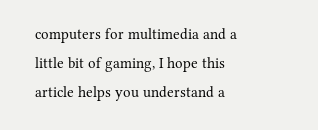computers for multimedia and a little bit of gaming, I hope this article helps you understand a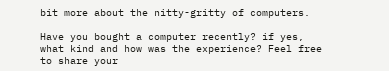bit more about the nitty-gritty of computers.

Have you bought a computer recently? if yes, what kind and how was the experience? Feel free to share your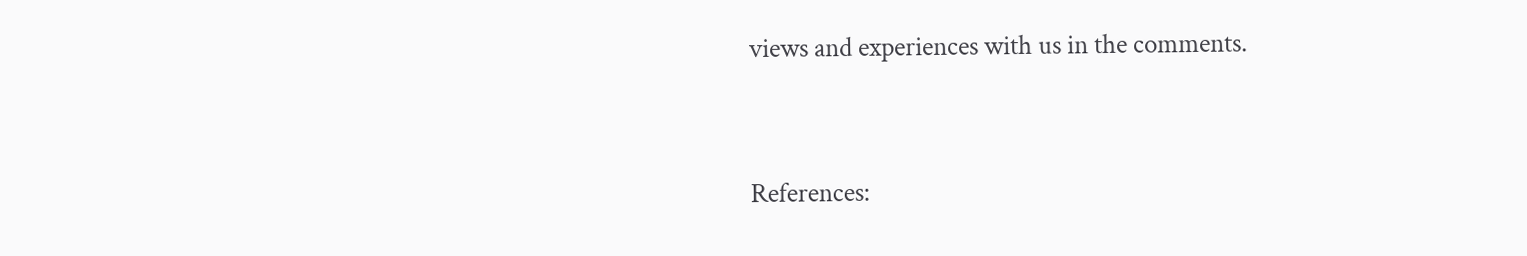views and experiences with us in the comments.


References: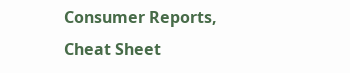Consumer Reports, Cheat Sheet